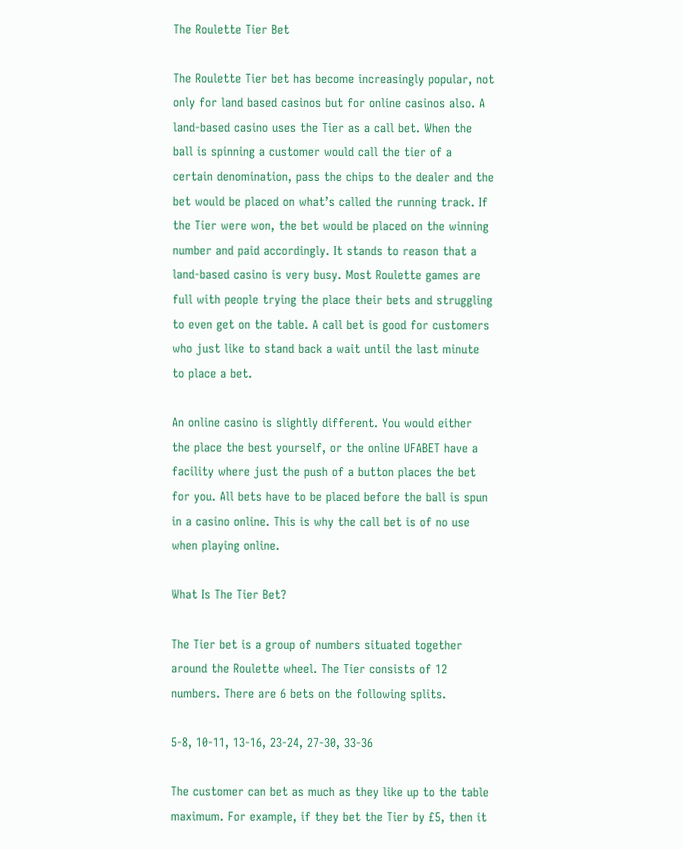The Roulette Tier Bet

The Roulette Tier bet has become increasingly popular, not only for land based casinos but for online casinos also. A land-based casino uses the Tier as a call bet. When the ball is spinning a customer would call the tier of a certain denomination, pass the chips to the dealer and the bet would be placed on what’s called the running track. If the Tier were won, the bet would be placed on the winning number and paid accordingly. It stands to reason that a land-based casino is very busy. Most Roulette games are full with people trying the place their bets and struggling to even get on the table. A call bet is good for customers who just like to stand back a wait until the last minute to place a bet.

An online casino is slightly different. You would either the place the best yourself, or the online UFABET have a facility where just the push of a button places the bet for you. All bets have to be placed before the ball is spun in a casino online. This is why the call bet is of no use when playing online.

What Is The Tier Bet?

The Tier bet is a group of numbers situated together around the Roulette wheel. The Tier consists of 12 numbers. There are 6 bets on the following splits.

5-8, 10-11, 13-16, 23-24, 27-30, 33-36

The customer can bet as much as they like up to the table maximum. For example, if they bet the Tier by £5, then it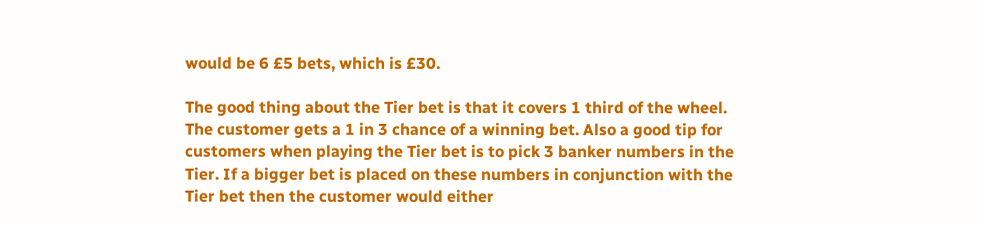would be 6 £5 bets, which is £30.

The good thing about the Tier bet is that it covers 1 third of the wheel. The customer gets a 1 in 3 chance of a winning bet. Also a good tip for customers when playing the Tier bet is to pick 3 banker numbers in the Tier. If a bigger bet is placed on these numbers in conjunction with the Tier bet then the customer would either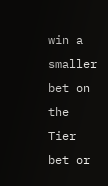win a smaller bet on the Tier bet or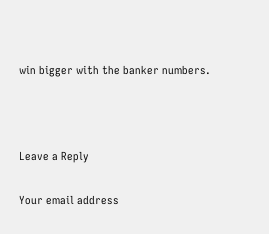win bigger with the banker numbers.



Leave a Reply

Your email address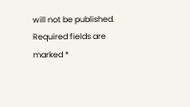will not be published. Required fields are marked *